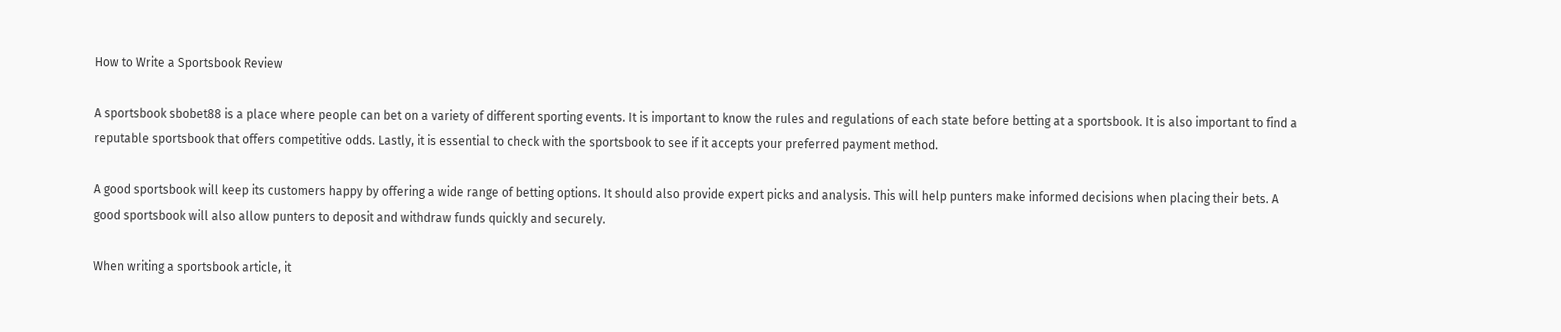How to Write a Sportsbook Review

A sportsbook sbobet88 is a place where people can bet on a variety of different sporting events. It is important to know the rules and regulations of each state before betting at a sportsbook. It is also important to find a reputable sportsbook that offers competitive odds. Lastly, it is essential to check with the sportsbook to see if it accepts your preferred payment method.

A good sportsbook will keep its customers happy by offering a wide range of betting options. It should also provide expert picks and analysis. This will help punters make informed decisions when placing their bets. A good sportsbook will also allow punters to deposit and withdraw funds quickly and securely.

When writing a sportsbook article, it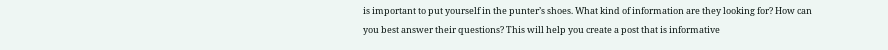is important to put yourself in the punter’s shoes. What kind of information are they looking for? How can you best answer their questions? This will help you create a post that is informative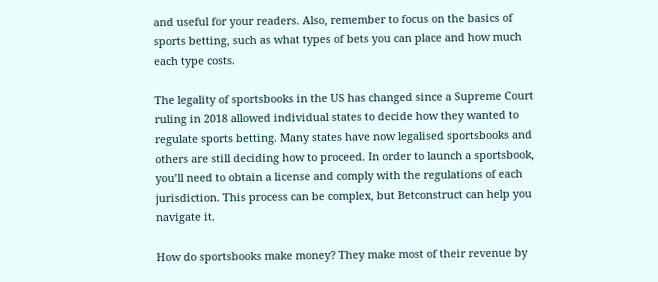and useful for your readers. Also, remember to focus on the basics of sports betting, such as what types of bets you can place and how much each type costs.

The legality of sportsbooks in the US has changed since a Supreme Court ruling in 2018 allowed individual states to decide how they wanted to regulate sports betting. Many states have now legalised sportsbooks and others are still deciding how to proceed. In order to launch a sportsbook, you’ll need to obtain a license and comply with the regulations of each jurisdiction. This process can be complex, but Betconstruct can help you navigate it.

How do sportsbooks make money? They make most of their revenue by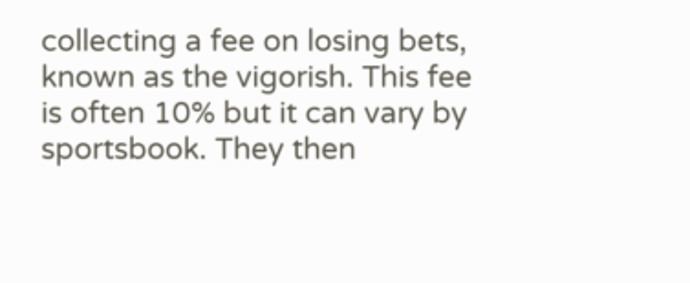collecting a fee on losing bets, known as the vigorish. This fee is often 10% but it can vary by sportsbook. They then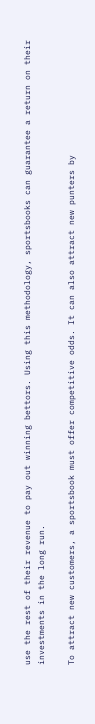use the rest of their revenue to pay out winning bettors. Using this methodology, sportsbooks can guarantee a return on their investments in the long run.

To attract new customers, a sportsbook must offer competitive odds. It can also attract new punters by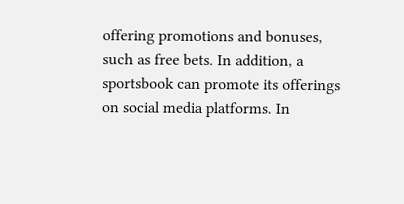offering promotions and bonuses, such as free bets. In addition, a sportsbook can promote its offerings on social media platforms. In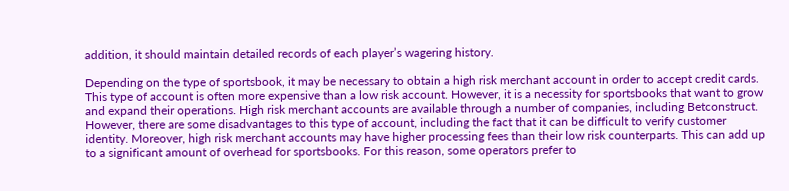addition, it should maintain detailed records of each player’s wagering history.

Depending on the type of sportsbook, it may be necessary to obtain a high risk merchant account in order to accept credit cards. This type of account is often more expensive than a low risk account. However, it is a necessity for sportsbooks that want to grow and expand their operations. High risk merchant accounts are available through a number of companies, including Betconstruct. However, there are some disadvantages to this type of account, including the fact that it can be difficult to verify customer identity. Moreover, high risk merchant accounts may have higher processing fees than their low risk counterparts. This can add up to a significant amount of overhead for sportsbooks. For this reason, some operators prefer to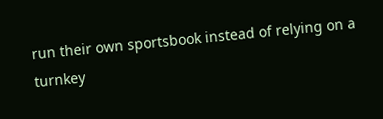run their own sportsbook instead of relying on a turnkey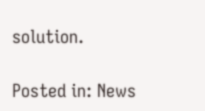solution.

Posted in: News